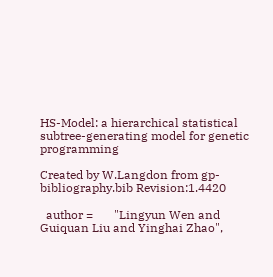HS-Model: a hierarchical statistical subtree-generating model for genetic programming

Created by W.Langdon from gp-bibliography.bib Revision:1.4420

  author =       "Lingyun Wen and Guiquan Liu and Yinghai Zhao",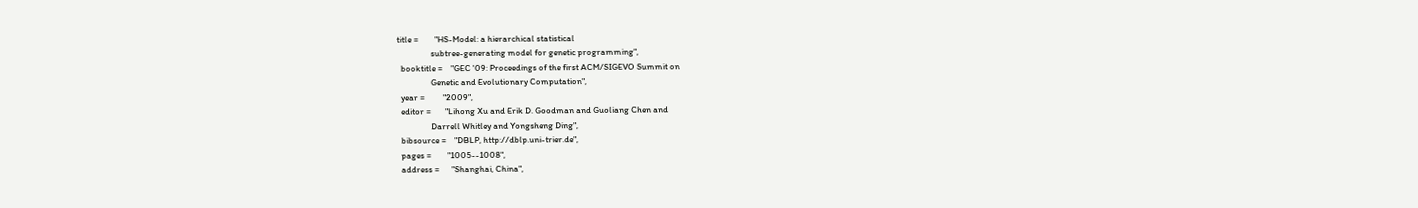title =        "HS-Model: a hierarchical statistical
                 subtree-generating model for genetic programming",
  booktitle =    "GEC '09: Proceedings of the first ACM/SIGEVO Summit on
                 Genetic and Evolutionary Computation",
  year =         "2009",
  editor =       "Lihong Xu and Erik D. Goodman and Guoliang Chen and
                 Darrell Whitley and Yongsheng Ding",
  bibsource =    "DBLP, http://dblp.uni-trier.de",
  pages =        "1005--1008",
  address =      "Shanghai, China",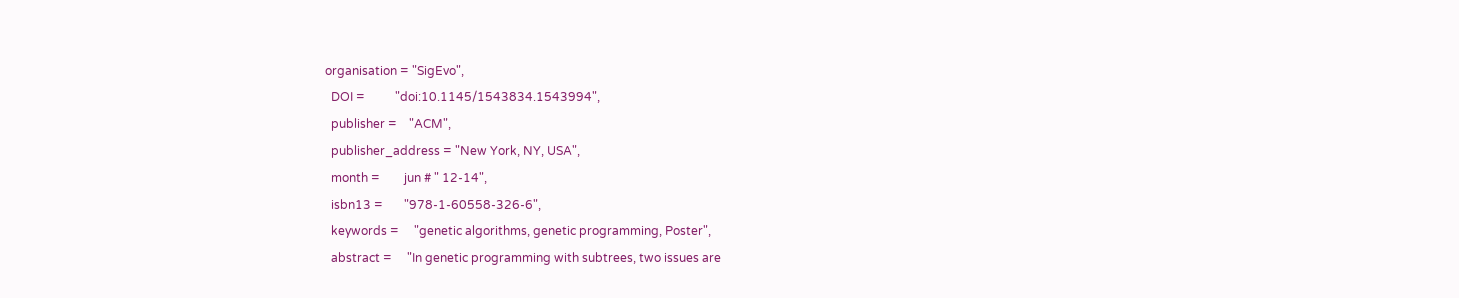organisation = "SigEvo",
  DOI =          "doi:10.1145/1543834.1543994",
  publisher =    "ACM",
  publisher_address = "New York, NY, USA",
  month =        jun # " 12-14",
  isbn13 =       "978-1-60558-326-6",
  keywords =     "genetic algorithms, genetic programming, Poster",
  abstract =     "In genetic programming with subtrees, two issues are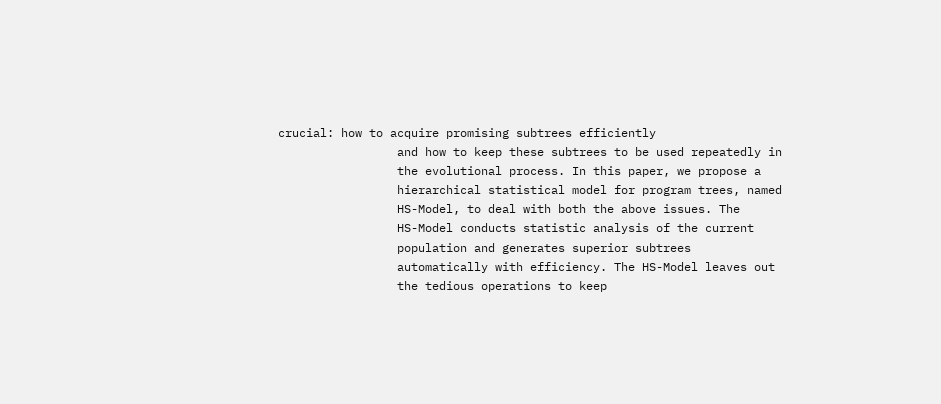crucial: how to acquire promising subtrees efficiently
                 and how to keep these subtrees to be used repeatedly in
                 the evolutional process. In this paper, we propose a
                 hierarchical statistical model for program trees, named
                 HS-Model, to deal with both the above issues. The
                 HS-Model conducts statistic analysis of the current
                 population and generates superior subtrees
                 automatically with efficiency. The HS-Model leaves out
                 the tedious operations to keep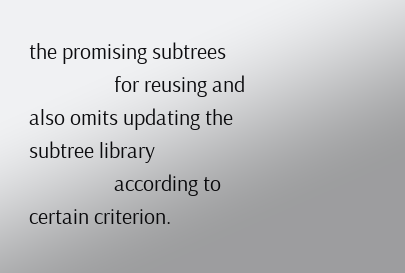the promising subtrees
                 for reusing and also omits updating the subtree library
                 according to certain criterion.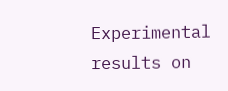Experimental results on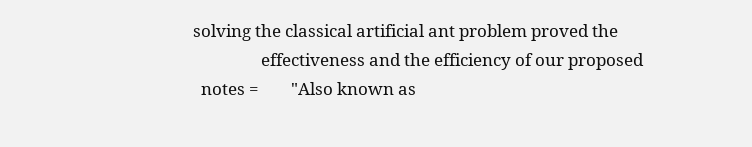solving the classical artificial ant problem proved the
                 effectiveness and the efficiency of our proposed
  notes =        "Also known as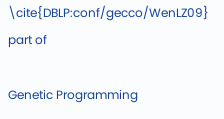\cite{DBLP:conf/gecco/WenLZ09} part of

Genetic Programming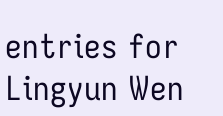entries for Lingyun Wen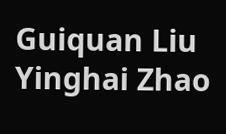Guiquan Liu Yinghai Zhao